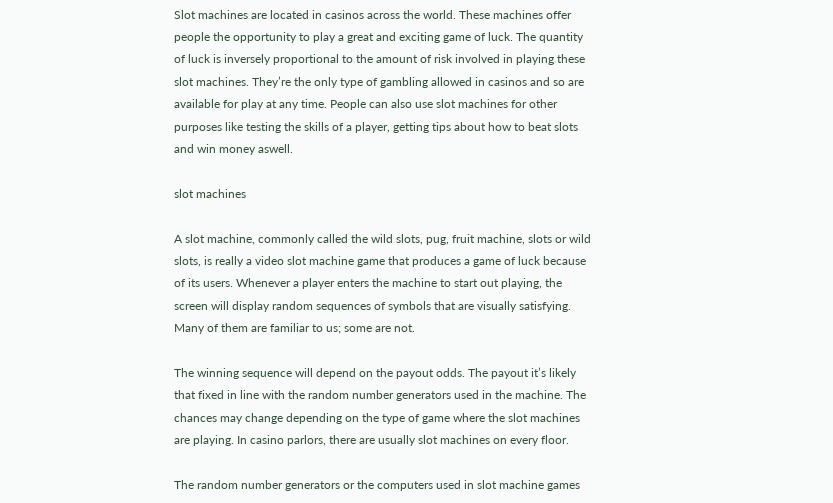Slot machines are located in casinos across the world. These machines offer people the opportunity to play a great and exciting game of luck. The quantity of luck is inversely proportional to the amount of risk involved in playing these slot machines. They’re the only type of gambling allowed in casinos and so are available for play at any time. People can also use slot machines for other purposes like testing the skills of a player, getting tips about how to beat slots and win money aswell.

slot machines

A slot machine, commonly called the wild slots, pug, fruit machine, slots or wild slots, is really a video slot machine game that produces a game of luck because of its users. Whenever a player enters the machine to start out playing, the screen will display random sequences of symbols that are visually satisfying. Many of them are familiar to us; some are not.

The winning sequence will depend on the payout odds. The payout it’s likely that fixed in line with the random number generators used in the machine. The chances may change depending on the type of game where the slot machines are playing. In casino parlors, there are usually slot machines on every floor.

The random number generators or the computers used in slot machine games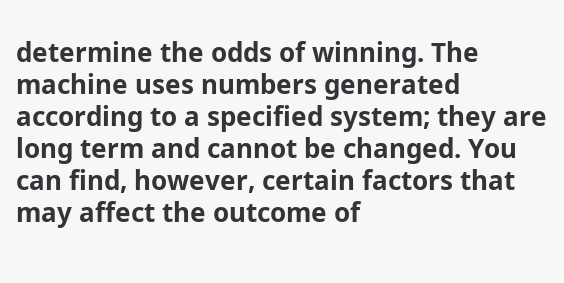determine the odds of winning. The machine uses numbers generated according to a specified system; they are long term and cannot be changed. You can find, however, certain factors that may affect the outcome of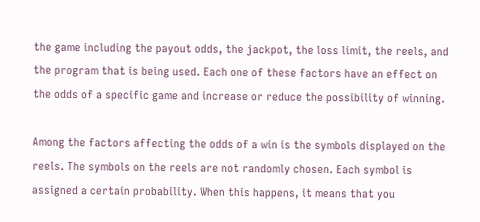the game including the payout odds, the jackpot, the loss limit, the reels, and the program that is being used. Each one of these factors have an effect on the odds of a specific game and increase or reduce the possibility of winning.

Among the factors affecting the odds of a win is the symbols displayed on the reels. The symbols on the reels are not randomly chosen. Each symbol is assigned a certain probability. When this happens, it means that you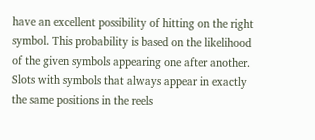have an excellent possibility of hitting on the right symbol. This probability is based on the likelihood of the given symbols appearing one after another. Slots with symbols that always appear in exactly the same positions in the reels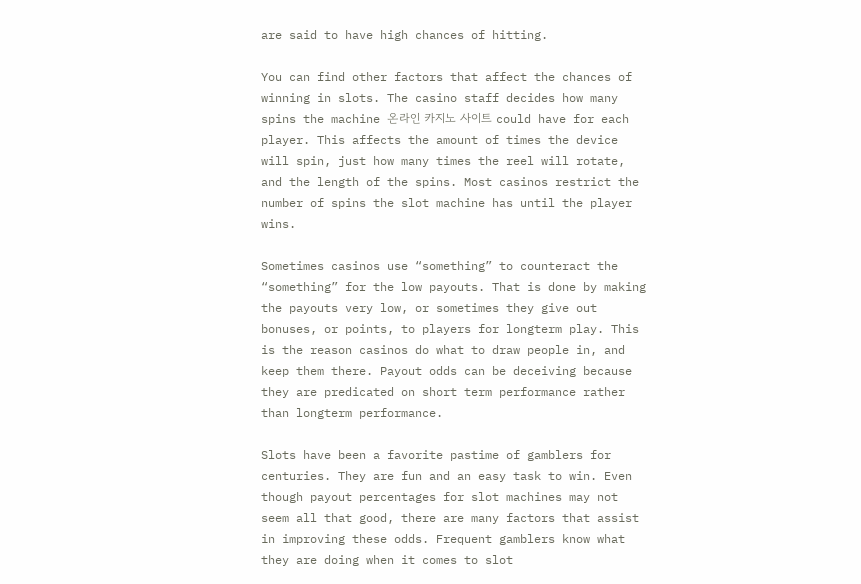are said to have high chances of hitting.

You can find other factors that affect the chances of winning in slots. The casino staff decides how many spins the machine 온라인 카지노 사이트 could have for each player. This affects the amount of times the device will spin, just how many times the reel will rotate, and the length of the spins. Most casinos restrict the number of spins the slot machine has until the player wins.

Sometimes casinos use “something” to counteract the “something” for the low payouts. That is done by making the payouts very low, or sometimes they give out bonuses, or points, to players for longterm play. This is the reason casinos do what to draw people in, and keep them there. Payout odds can be deceiving because they are predicated on short term performance rather than longterm performance.

Slots have been a favorite pastime of gamblers for centuries. They are fun and an easy task to win. Even though payout percentages for slot machines may not seem all that good, there are many factors that assist in improving these odds. Frequent gamblers know what they are doing when it comes to slot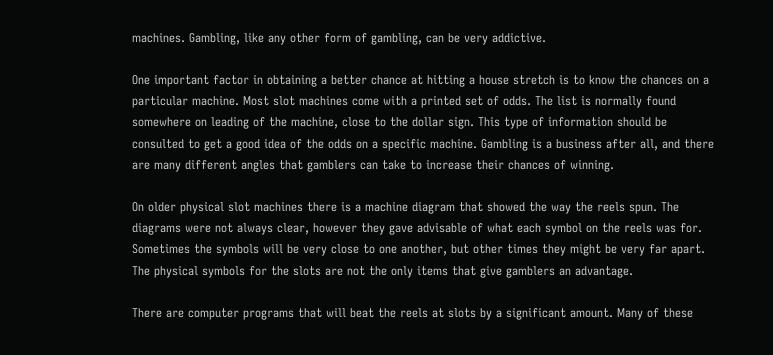machines. Gambling, like any other form of gambling, can be very addictive.

One important factor in obtaining a better chance at hitting a house stretch is to know the chances on a particular machine. Most slot machines come with a printed set of odds. The list is normally found somewhere on leading of the machine, close to the dollar sign. This type of information should be consulted to get a good idea of the odds on a specific machine. Gambling is a business after all, and there are many different angles that gamblers can take to increase their chances of winning.

On older physical slot machines there is a machine diagram that showed the way the reels spun. The diagrams were not always clear, however they gave advisable of what each symbol on the reels was for. Sometimes the symbols will be very close to one another, but other times they might be very far apart. The physical symbols for the slots are not the only items that give gamblers an advantage.

There are computer programs that will beat the reels at slots by a significant amount. Many of these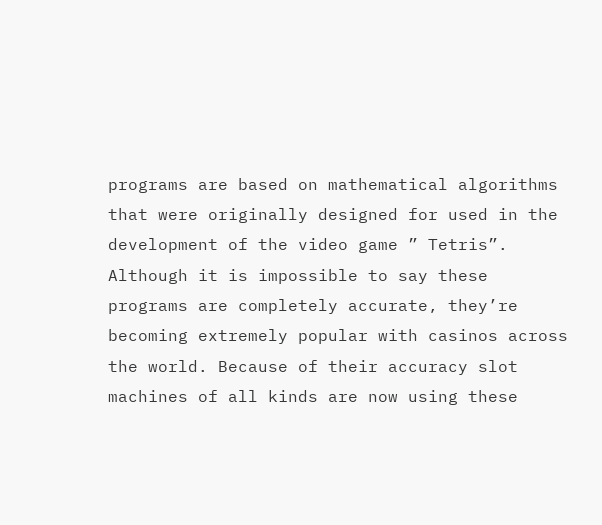programs are based on mathematical algorithms that were originally designed for used in the development of the video game ” Tetris”. Although it is impossible to say these programs are completely accurate, they’re becoming extremely popular with casinos across the world. Because of their accuracy slot machines of all kinds are now using these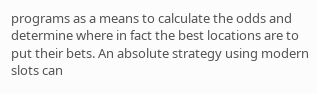programs as a means to calculate the odds and determine where in fact the best locations are to put their bets. An absolute strategy using modern slots can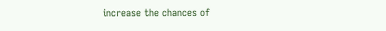increase the chances of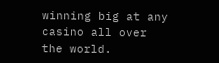winning big at any casino all over the world.